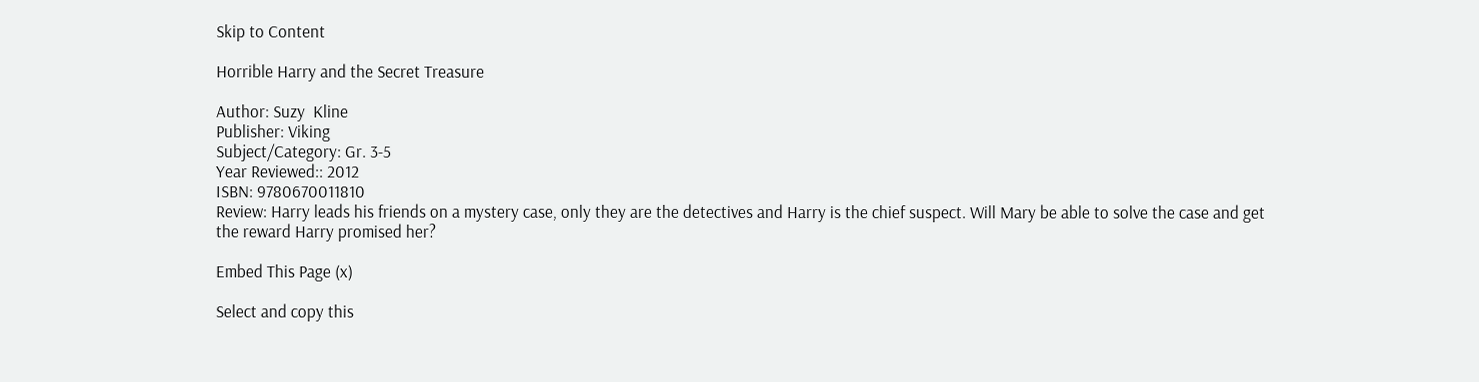Skip to Content

Horrible Harry and the Secret Treasure

Author: Suzy  Kline
Publisher: Viking
Subject/Category: Gr. 3-5
Year Reviewed:: 2012
ISBN: 9780670011810
Review: Harry leads his friends on a mystery case, only they are the detectives and Harry is the chief suspect. Will Mary be able to solve the case and get the reward Harry promised her?

Embed This Page (x)

Select and copy this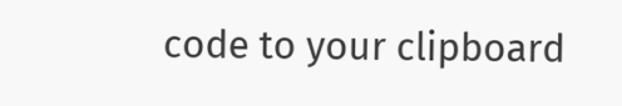code to your clipboard